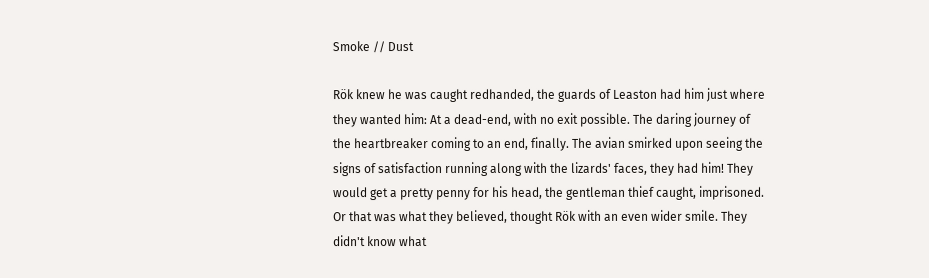Smoke // Dust

Rök knew he was caught redhanded, the guards of Leaston had him just where they wanted him: At a dead-end, with no exit possible. The daring journey of the heartbreaker coming to an end, finally. The avian smirked upon seeing the signs of satisfaction running along with the lizards' faces, they had him! They would get a pretty penny for his head, the gentleman thief caught, imprisoned.
Or that was what they believed, thought Rök with an even wider smile. They didn't know what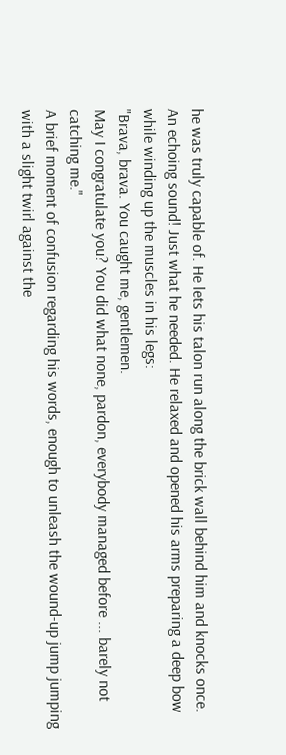he was truly capable of. He lets his talon run along the brick wall behind him and knocks once. An echoing sound! Just what he needed. He relaxed and opened his arms preparing a deep bow while winding up the muscles in his legs:
"Brava, brava. You caught me, gentlemen.
May I congratulate you? You did what none, pardon, everybody managed before ... barely not catching me."
A brief moment of confusion regarding his words, enough to unleash the wound-up jump jumping with a slight twirl against the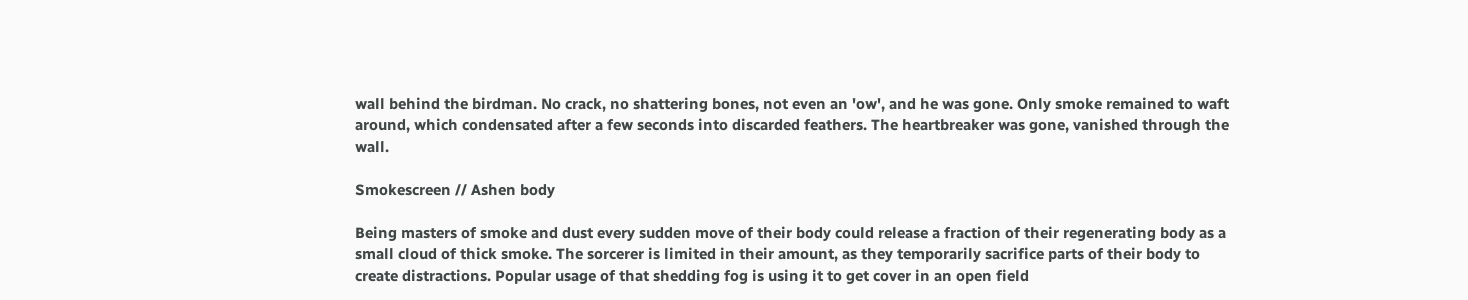wall behind the birdman. No crack, no shattering bones, not even an 'ow', and he was gone. Only smoke remained to waft around, which condensated after a few seconds into discarded feathers. The heartbreaker was gone, vanished through the wall.

Smokescreen // Ashen body

Being masters of smoke and dust every sudden move of their body could release a fraction of their regenerating body as a small cloud of thick smoke. The sorcerer is limited in their amount, as they temporarily sacrifice parts of their body to create distractions. Popular usage of that shedding fog is using it to get cover in an open field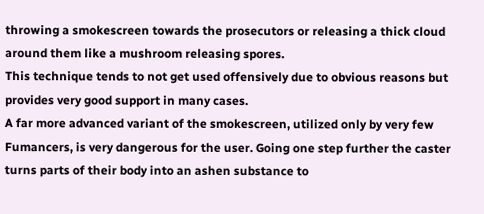throwing a smokescreen towards the prosecutors or releasing a thick cloud around them like a mushroom releasing spores.
This technique tends to not get used offensively due to obvious reasons but provides very good support in many cases.
A far more advanced variant of the smokescreen, utilized only by very few Fumancers, is very dangerous for the user. Going one step further the caster turns parts of their body into an ashen substance to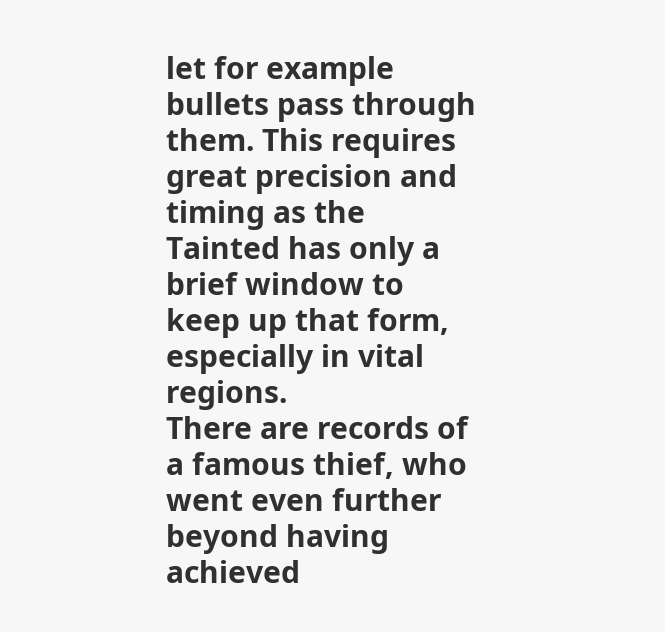let for example bullets pass through them. This requires great precision and timing as the Tainted has only a brief window to keep up that form, especially in vital regions.
There are records of a famous thief, who went even further beyond having achieved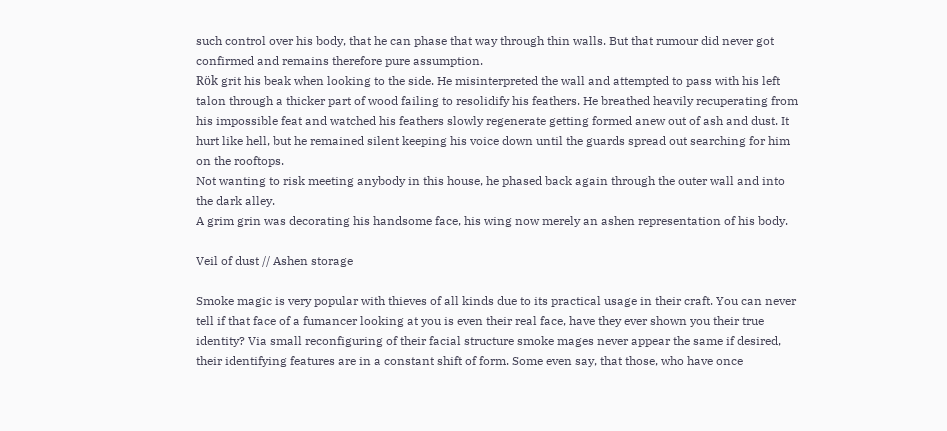such control over his body, that he can phase that way through thin walls. But that rumour did never got confirmed and remains therefore pure assumption.
Rök grit his beak when looking to the side. He misinterpreted the wall and attempted to pass with his left talon through a thicker part of wood failing to resolidify his feathers. He breathed heavily recuperating from his impossible feat and watched his feathers slowly regenerate getting formed anew out of ash and dust. It hurt like hell, but he remained silent keeping his voice down until the guards spread out searching for him on the rooftops.
Not wanting to risk meeting anybody in this house, he phased back again through the outer wall and into the dark alley.
A grim grin was decorating his handsome face, his wing now merely an ashen representation of his body.

Veil of dust // Ashen storage

Smoke magic is very popular with thieves of all kinds due to its practical usage in their craft. You can never tell if that face of a fumancer looking at you is even their real face, have they ever shown you their true identity? Via small reconfiguring of their facial structure smoke mages never appear the same if desired, their identifying features are in a constant shift of form. Some even say, that those, who have once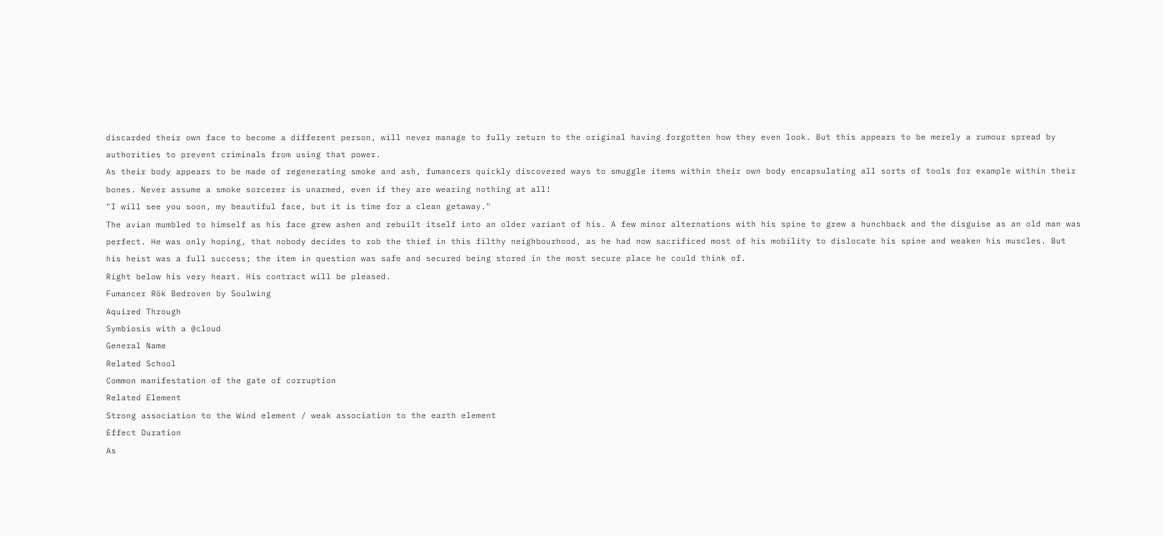discarded their own face to become a different person, will never manage to fully return to the original having forgotten how they even look. But this appears to be merely a rumour spread by authorities to prevent criminals from using that power.
As their body appears to be made of regenerating smoke and ash, fumancers quickly discovered ways to smuggle items within their own body encapsulating all sorts of tools for example within their bones. Never assume a smoke sorcerer is unarmed, even if they are wearing nothing at all!
"I will see you soon, my beautiful face, but it is time for a clean getaway."
The avian mumbled to himself as his face grew ashen and rebuilt itself into an older variant of his. A few minor alternations with his spine to grew a hunchback and the disguise as an old man was perfect. He was only hoping, that nobody decides to rob the thief in this filthy neighbourhood, as he had now sacrificed most of his mobility to dislocate his spine and weaken his muscles. But his heist was a full success; the item in question was safe and secured being stored in the most secure place he could think of.
Right below his very heart. His contract will be pleased.
Fumancer Rök Bedroven by Soulwing
Aquired Through
Symbiosis with a @cloud
General Name
Related School
Common manifestation of the gate of corruption
Related Element
Strong association to the Wind element / weak association to the earth element
Effect Duration
As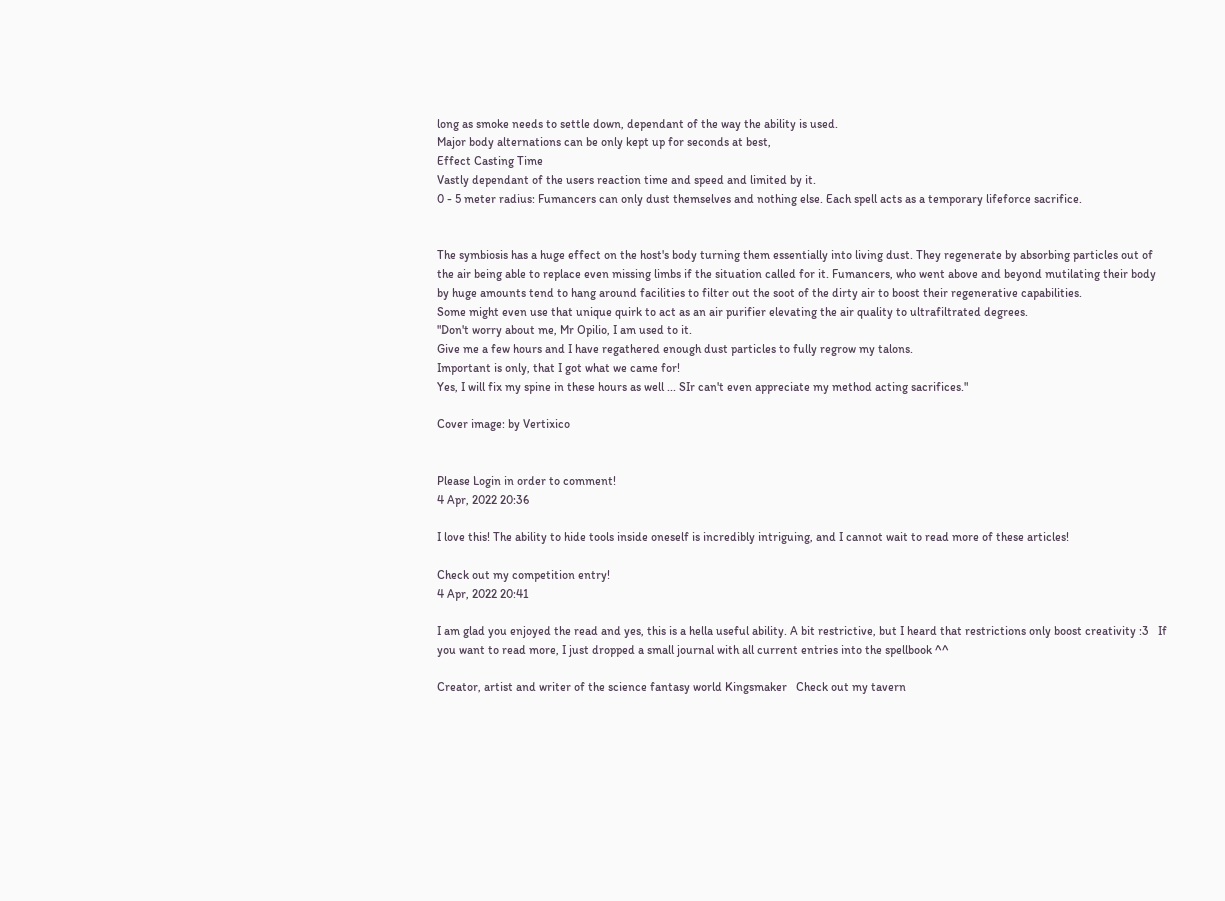long as smoke needs to settle down, dependant of the way the ability is used.
Major body alternations can be only kept up for seconds at best,
Effect Casting Time
Vastly dependant of the users reaction time and speed and limited by it.
0 - 5 meter radius: Fumancers can only dust themselves and nothing else. Each spell acts as a temporary lifeforce sacrifice.


The symbiosis has a huge effect on the host's body turning them essentially into living dust. They regenerate by absorbing particles out of the air being able to replace even missing limbs if the situation called for it. Fumancers, who went above and beyond mutilating their body by huge amounts tend to hang around facilities to filter out the soot of the dirty air to boost their regenerative capabilities.
Some might even use that unique quirk to act as an air purifier elevating the air quality to ultrafiltrated degrees.
"Don't worry about me, Mr Opilio, I am used to it.
Give me a few hours and I have regathered enough dust particles to fully regrow my talons.
Important is only, that I got what we came for!
Yes, I will fix my spine in these hours as well ... SIr can't even appreciate my method acting sacrifices."

Cover image: by Vertixico


Please Login in order to comment!
4 Apr, 2022 20:36

I love this! The ability to hide tools inside oneself is incredibly intriguing, and I cannot wait to read more of these articles!

Check out my competition entry!
4 Apr, 2022 20:41

I am glad you enjoyed the read and yes, this is a hella useful ability. A bit restrictive, but I heard that restrictions only boost creativity :3   If you want to read more, I just dropped a small journal with all current entries into the spellbook ^^

Creator, artist and writer of the science fantasy world Kingsmaker   Check out my tavern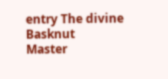entry The divine Basknut
Master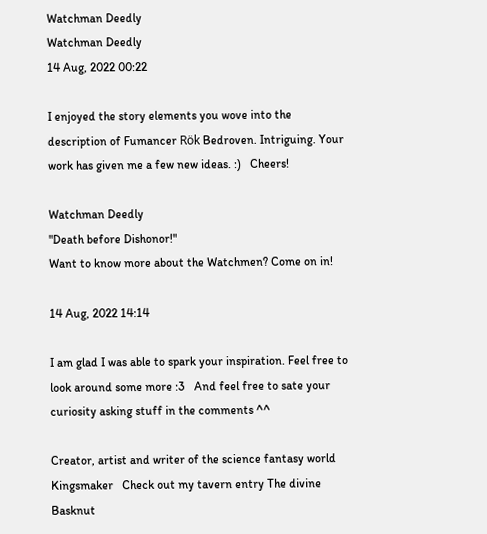Watchman Deedly
Watchman Deedly
14 Aug, 2022 00:22

I enjoyed the story elements you wove into the description of Fumancer Rök Bedroven. Intriguing. Your work has given me a few new ideas. :)   Cheers!

Watchman Deedly
"Death before Dishonor!"
Want to know more about the Watchmen? Come on in!

14 Aug, 2022 14:14

I am glad I was able to spark your inspiration. Feel free to look around some more :3   And feel free to sate your curiosity asking stuff in the comments ^^

Creator, artist and writer of the science fantasy world Kingsmaker   Check out my tavern entry The divine Basknut